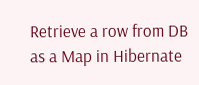Retrieve a row from DB as a Map in Hibernate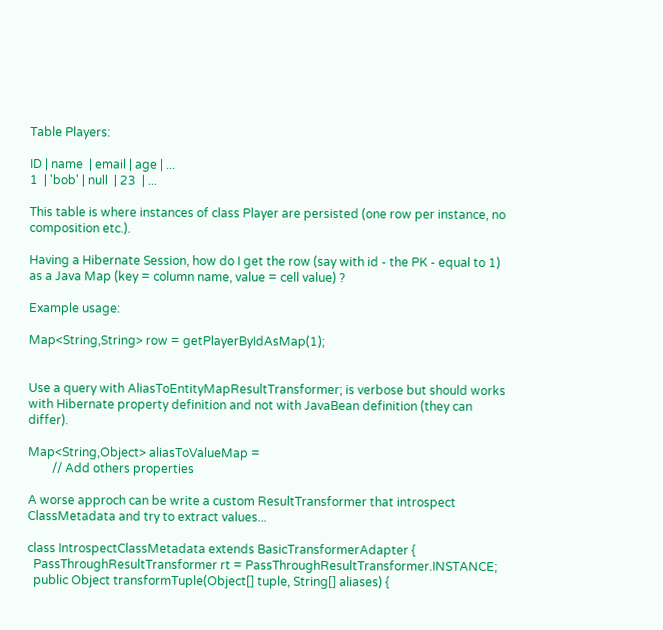Table Players:

ID | name  | email | age | ...
1  | 'bob' | null  | 23  | ...

This table is where instances of class Player are persisted (one row per instance, no composition etc.).

Having a Hibernate Session, how do I get the row (say with id - the PK - equal to 1) as a Java Map (key = column name, value = cell value) ?

Example usage:

Map<String,String> row = getPlayerByIdAsMap(1);


Use a query with AliasToEntityMapResultTransformer; is verbose but should works with Hibernate property definition and not with JavaBean definition (they can differ).

Map<String,Object> aliasToValueMap =
        // Add others properties

A worse approch can be write a custom ResultTransformer that introspect ClassMetadata and try to extract values...

class IntrospectClassMetadata extends BasicTransformerAdapter {
  PassThroughResultTransformer rt = PassThroughResultTransformer.INSTANCE;
  public Object transformTuple(Object[] tuple, String[] aliases) {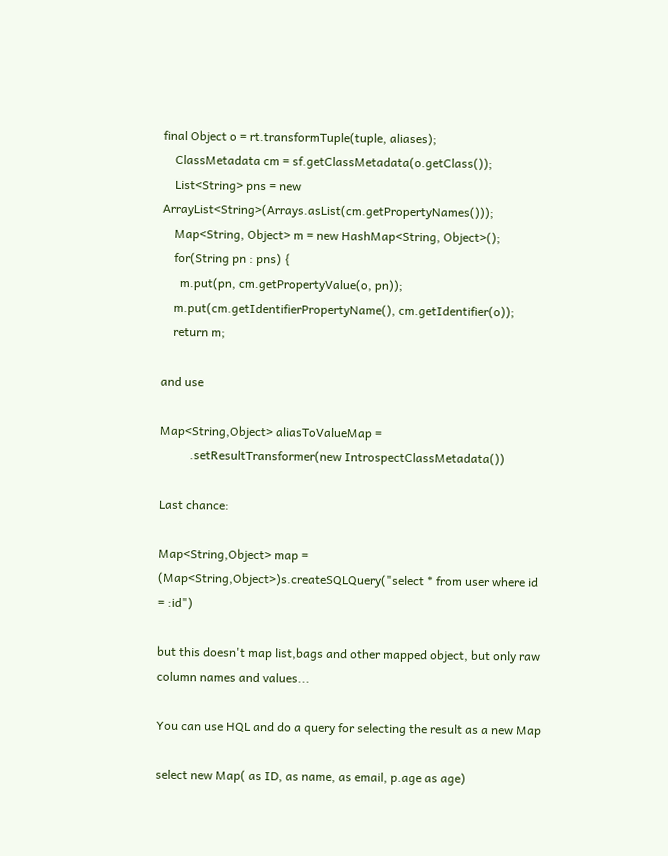final Object o = rt.transformTuple(tuple, aliases);
    ClassMetadata cm = sf.getClassMetadata(o.getClass());
    List<String> pns = new ArrayList<String>(Arrays.asList(cm.getPropertyNames()));
    Map<String, Object> m = new HashMap<String, Object>();
    for(String pn : pns) {
      m.put(pn, cm.getPropertyValue(o, pn));
    m.put(cm.getIdentifierPropertyName(), cm.getIdentifier(o));
    return m;

and use

Map<String,Object> aliasToValueMap =
          .setResultTransformer(new IntrospectClassMetadata())

Last chance:

Map<String,Object> map = (Map<String,Object>)s.createSQLQuery("select * from user where id = :id")

but this doesn't map list,bags and other mapped object, but only raw column names and values...

You can use HQL and do a query for selecting the result as a new Map

select new Map( as ID, as name, as email, p.age as age)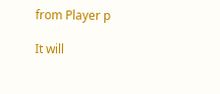from Player p

It will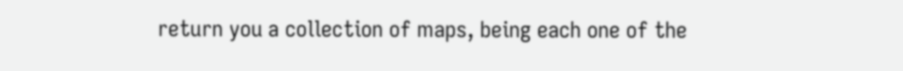return you a collection of maps, being each one of the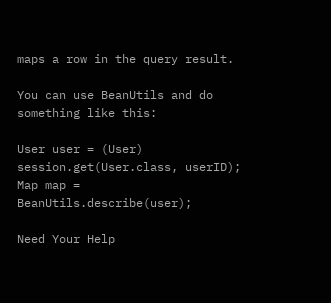maps a row in the query result.

You can use BeanUtils and do something like this:

User user = (User) session.get(User.class, userID);
Map map = BeanUtils.describe(user);

Need Your Help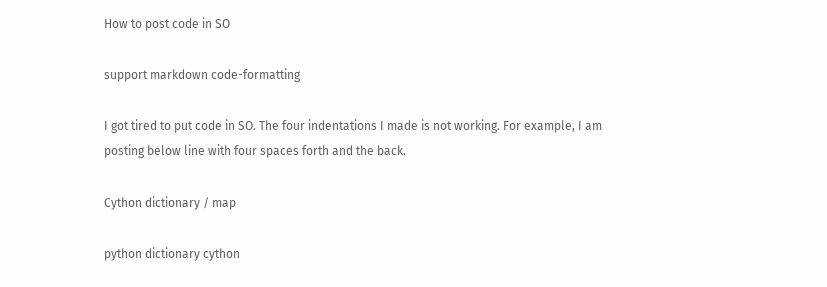How to post code in SO

support markdown code-formatting

I got tired to put code in SO. The four indentations I made is not working. For example, I am posting below line with four spaces forth and the back.

Cython dictionary / map

python dictionary cython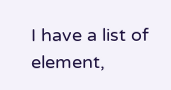I have a list of element,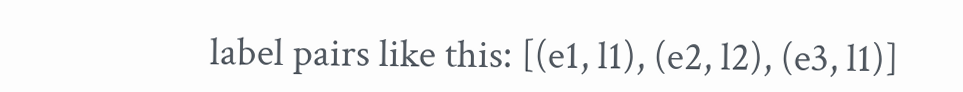label pairs like this: [(e1, l1), (e2, l2), (e3, l1)]